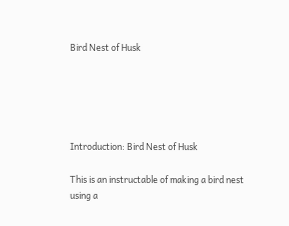Bird Nest of Husk





Introduction: Bird Nest of Husk

This is an instructable of making a bird nest using a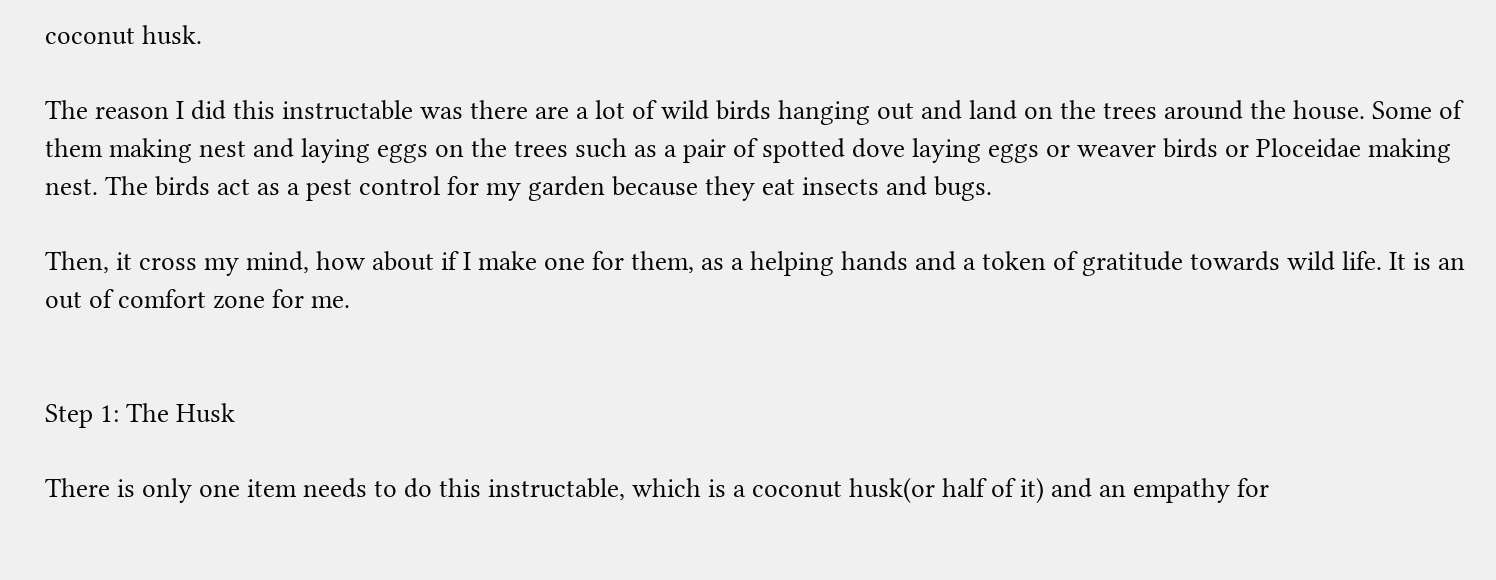coconut husk.

The reason I did this instructable was there are a lot of wild birds hanging out and land on the trees around the house. Some of them making nest and laying eggs on the trees such as a pair of spotted dove laying eggs or weaver birds or Ploceidae making nest. The birds act as a pest control for my garden because they eat insects and bugs.

Then, it cross my mind, how about if I make one for them, as a helping hands and a token of gratitude towards wild life. It is an out of comfort zone for me.


Step 1: The Husk

There is only one item needs to do this instructable, which is a coconut husk(or half of it) and an empathy for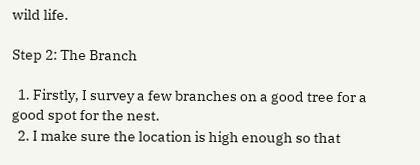wild life.

Step 2: The Branch

  1. Firstly, I survey a few branches on a good tree for a good spot for the nest.
  2. I make sure the location is high enough so that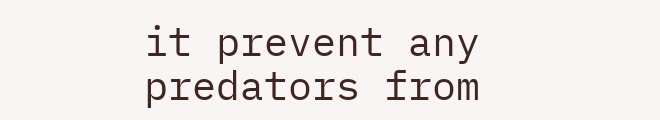it prevent any predators from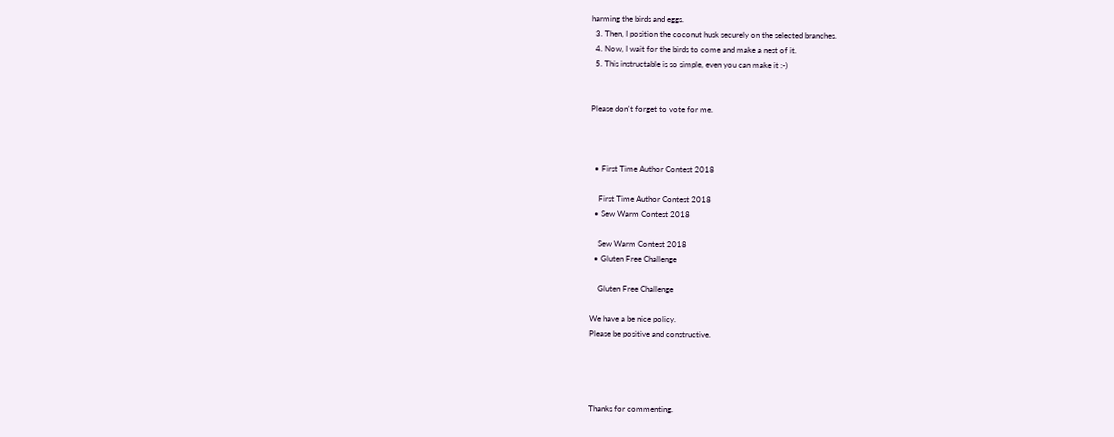harming the birds and eggs.
  3. Then, I position the coconut husk securely on the selected branches.
  4. Now, I wait for the birds to come and make a nest of it.
  5. This instructable is so simple, even you can make it :-)


Please don't forget to vote for me.



  • First Time Author Contest 2018

    First Time Author Contest 2018
  • Sew Warm Contest 2018

    Sew Warm Contest 2018
  • Gluten Free Challenge

    Gluten Free Challenge

We have a be nice policy.
Please be positive and constructive.




Thanks for commenting.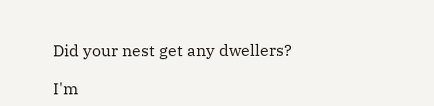Did your nest get any dwellers?

I'm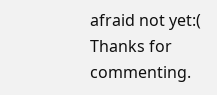afraid not yet:(
Thanks for commenting.